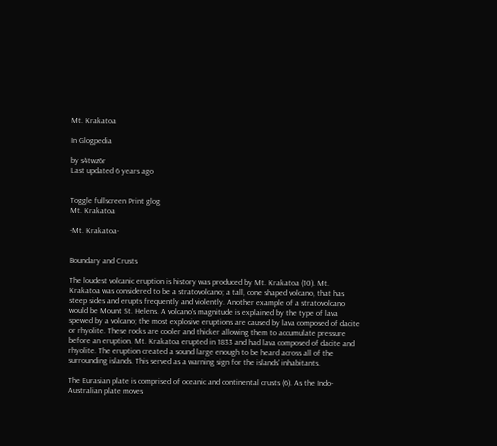Mt. Krakatoa

In Glogpedia

by s4twz6r
Last updated 6 years ago


Toggle fullscreen Print glog
Mt. Krakatoa

-Mt. Krakatoa-


Boundary and Crusts

The loudest volcanic eruption is history was produced by Mt. Krakatoa (10). Mt. Krakatoa was considered to be a stratovolcano; a tall, cone shaped volcano, that has steep sides and erupts frequently and violently. Another example of a stratovolcano would be Mount St. Helens. A volcano's magnitude is explained by the type of lava spewed by a volcano; the most explosive eruptions are caused by lava composed of dacite or rhyolite. These rocks are cooler and thicker allowing them to accumulate pressure before an eruption. Mt. Krakatoa erupted in 1833 and had lava composed of dacite and rhyolite. The eruption created a sound large enough to be heard across all of the surrounding islands. This served as a warning sign for the islands' inhabitants.

The Eurasian plate is comprised of oceanic and continental crusts (6). As the Indo-Australian plate moves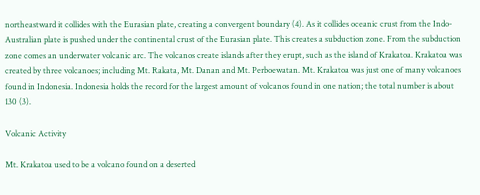northeastward it collides with the Eurasian plate, creating a convergent boundary (4). As it collides oceanic crust from the Indo-Australian plate is pushed under the continental crust of the Eurasian plate. This creates a subduction zone. From the subduction zone comes an underwater volcanic arc. The volcanos create islands after they erupt, such as the island of Krakatoa. Krakatoa was created by three volcanoes; including Mt. Rakata, Mt. Danan and Mt. Perboewatan. Mt. Krakatoa was just one of many volcanoes found in Indonesia. Indonesia holds the record for the largest amount of volcanos found in one nation; the total number is about 130 (3).

Volcanic Activity

Mt. Krakatoa used to be a volcano found on a deserted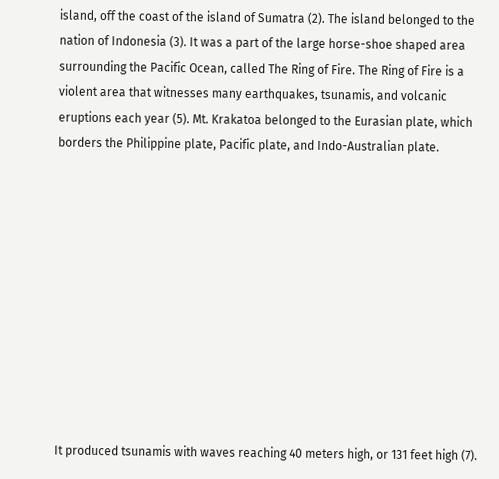island, off the coast of the island of Sumatra (2). The island belonged to the nation of Indonesia (3). It was a part of the large horse-shoe shaped area surrounding the Pacific Ocean, called The Ring of Fire. The Ring of Fire is a violent area that witnesses many earthquakes, tsunamis, and volcanic eruptions each year (5). Mt. Krakatoa belonged to the Eurasian plate, which borders the Philippine plate, Pacific plate, and Indo-Australian plate.











It produced tsunamis with waves reaching 40 meters high, or 131 feet high (7).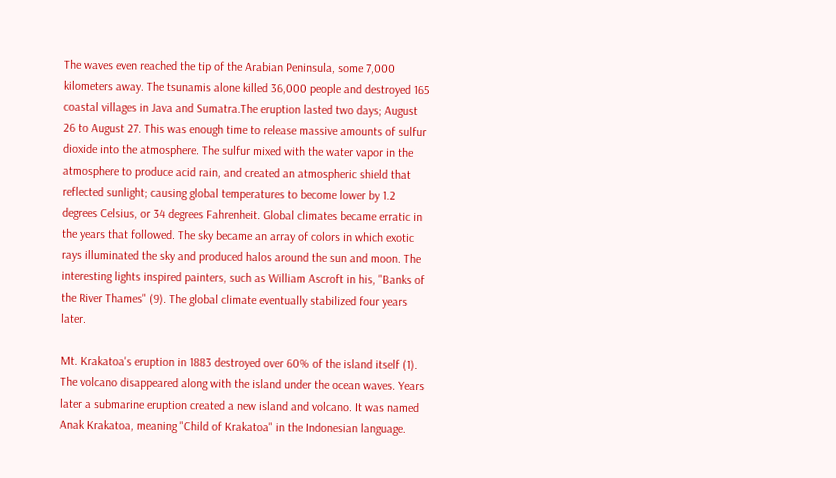The waves even reached the tip of the Arabian Peninsula, some 7,000 kilometers away. The tsunamis alone killed 36,000 people and destroyed 165 coastal villages in Java and Sumatra.The eruption lasted two days; August 26 to August 27. This was enough time to release massive amounts of sulfur dioxide into the atmosphere. The sulfur mixed with the water vapor in the atmosphere to produce acid rain, and created an atmospheric shield that reflected sunlight; causing global temperatures to become lower by 1.2 degrees Celsius, or 34 degrees Fahrenheit. Global climates became erratic in the years that followed. The sky became an array of colors in which exotic rays illuminated the sky and produced halos around the sun and moon. The interesting lights inspired painters, such as William Ascroft in his, "Banks of the River Thames" (9). The global climate eventually stabilized four years later.

Mt. Krakatoa's eruption in 1883 destroyed over 60% of the island itself (1). The volcano disappeared along with the island under the ocean waves. Years later a submarine eruption created a new island and volcano. It was named Anak Krakatoa, meaning "Child of Krakatoa" in the Indonesian language.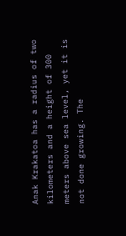Anak Krakatoa has a radius of two kilometers and a height of 300 meters above sea level, yet it is not done growing. The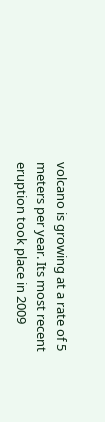volcano is growing at a rate of 5 meters per year. Its most recent eruption took place in 2009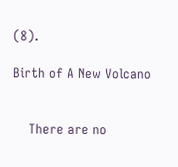(8).

Birth of A New Volcano


    There are no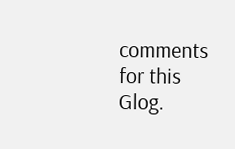comments for this Glog.